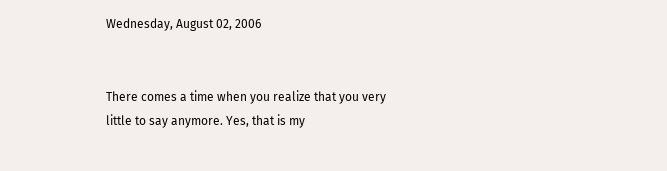Wednesday, August 02, 2006


There comes a time when you realize that you very little to say anymore. Yes, that is my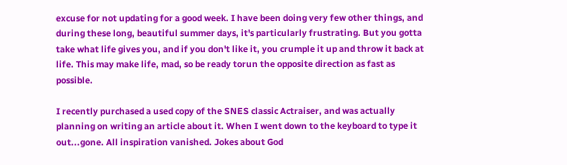excuse for not updating for a good week. I have been doing very few other things, and during these long, beautiful summer days, it's particularly frustrating. But you gotta take what life gives you, and if you don't like it, you crumple it up and throw it back at life. This may make life, mad, so be ready torun the opposite direction as fast as possible.

I recently purchased a used copy of the SNES classic Actraiser, and was actually planning on writing an article about it. When I went down to the keyboard to type it out...gone. All inspiration vanished. Jokes about God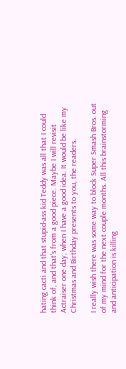hating cacti and that stupid-ass kid Teddy was all that I could think of, and that's from a good piece. Maybe I will revisit Actraiser one day, when I have a good idea. It would be like my Christmas and Birthday presents to you, the readers.

I really wish there was some way to block Super Smash Bros. out of my mind for the next couple months. All this brainstorming and anticipation is killing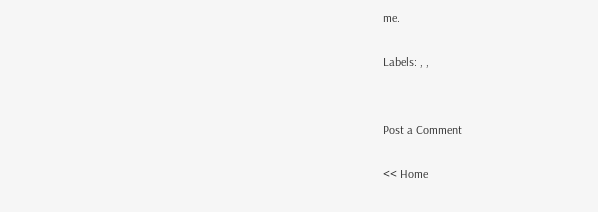me.

Labels: , ,


Post a Comment

<< Home